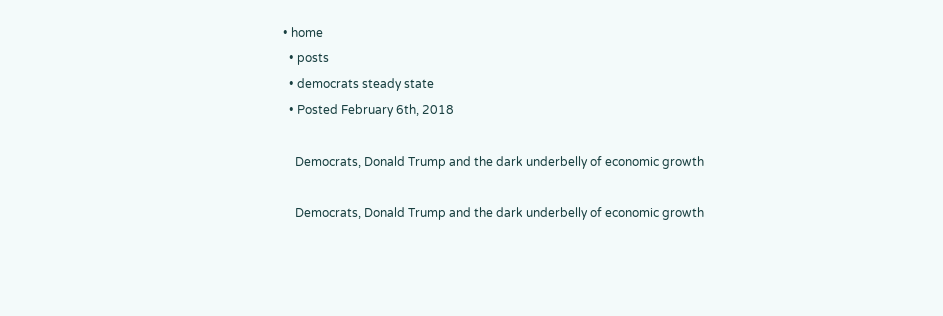• home
  • posts
  • democrats steady state
  • Posted February 6th, 2018

    Democrats, Donald Trump and the dark underbelly of economic growth

    Democrats, Donald Trump and the dark underbelly of economic growth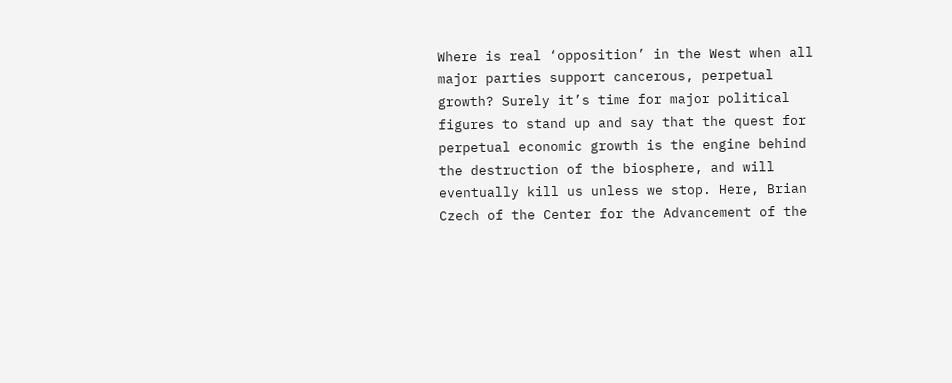Where is real ‘opposition’ in the West when all major parties support cancerous, perpetual growth? Surely it’s time for major political figures to stand up and say that the quest for perpetual economic growth is the engine behind the destruction of the biosphere, and will eventually kill us unless we stop. Here, Brian Czech of the Center for the Advancement of the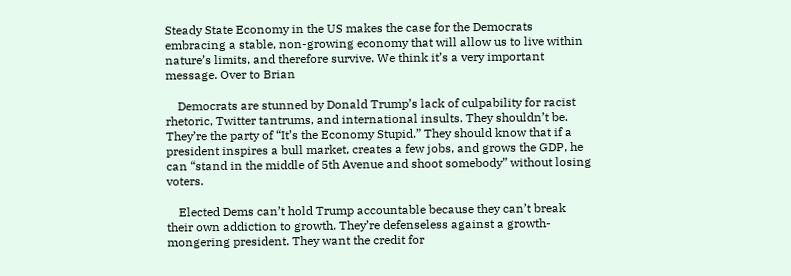Steady State Economy in the US makes the case for the Democrats embracing a stable, non-growing economy that will allow us to live within nature’s limits, and therefore survive. We think it’s a very important message. Over to Brian

    Democrats are stunned by Donald Trump’s lack of culpability for racist rhetoric, Twitter tantrums, and international insults. They shouldn’t be. They’re the party of “It’s the Economy Stupid.” They should know that if a president inspires a bull market, creates a few jobs, and grows the GDP, he can “stand in the middle of 5th Avenue and shoot somebody” without losing voters.

    Elected Dems can’t hold Trump accountable because they can’t break their own addiction to growth. They’re defenseless against a growth-mongering president. They want the credit for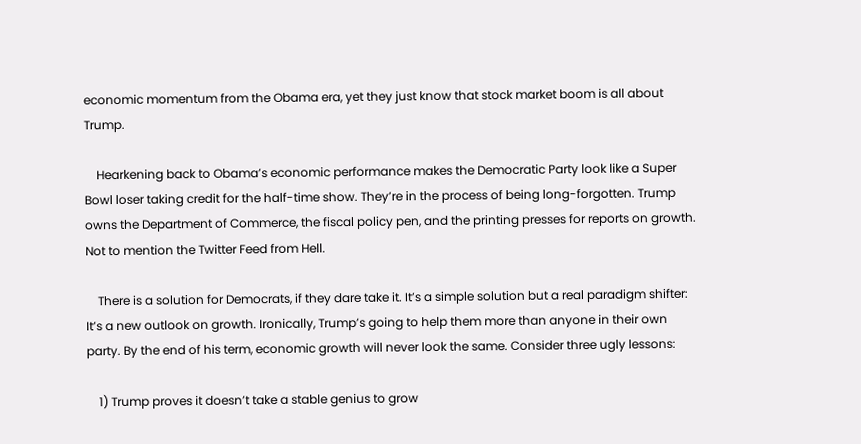economic momentum from the Obama era, yet they just know that stock market boom is all about Trump.

    Hearkening back to Obama’s economic performance makes the Democratic Party look like a Super Bowl loser taking credit for the half-time show. They’re in the process of being long-forgotten. Trump owns the Department of Commerce, the fiscal policy pen, and the printing presses for reports on growth. Not to mention the Twitter Feed from Hell.

    There is a solution for Democrats, if they dare take it. It’s a simple solution but a real paradigm shifter: It’s a new outlook on growth. Ironically, Trump’s going to help them more than anyone in their own party. By the end of his term, economic growth will never look the same. Consider three ugly lessons:

    1) Trump proves it doesn’t take a stable genius to grow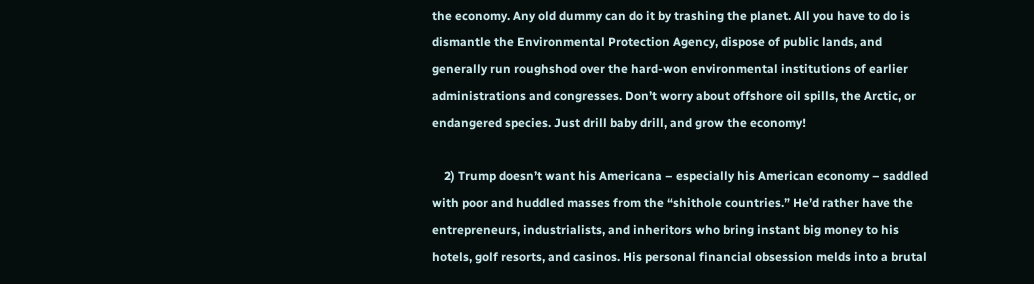the economy. Any old dummy can do it by trashing the planet. All you have to do is dismantle the Environmental Protection Agency, dispose of public lands, and generally run roughshod over the hard-won environmental institutions of earlier administrations and congresses. Don’t worry about offshore oil spills, the Arctic, or endangered species. Just drill baby drill, and grow the economy!

    2) Trump doesn’t want his Americana – especially his American economy – saddled with poor and huddled masses from the “shithole countries.” He’d rather have the entrepreneurs, industrialists, and inheritors who bring instant big money to his hotels, golf resorts, and casinos. His personal financial obsession melds into a brutal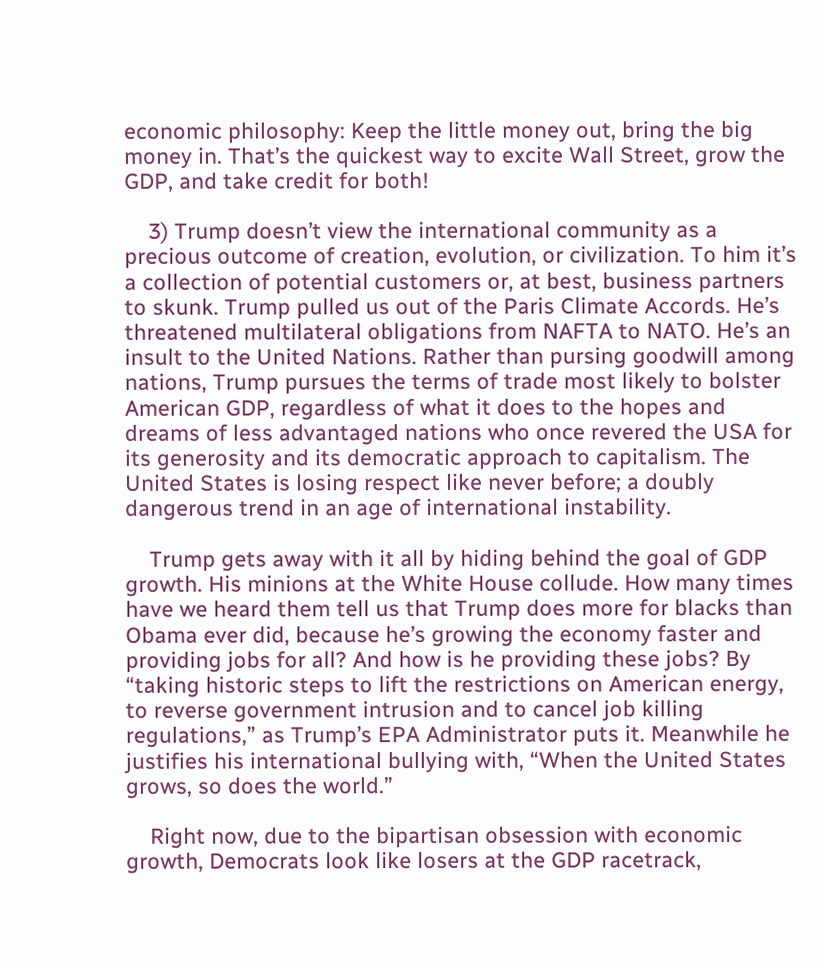economic philosophy: Keep the little money out, bring the big money in. That’s the quickest way to excite Wall Street, grow the GDP, and take credit for both!

    3) Trump doesn’t view the international community as a precious outcome of creation, evolution, or civilization. To him it’s a collection of potential customers or, at best, business partners to skunk. Trump pulled us out of the Paris Climate Accords. He’s threatened multilateral obligations from NAFTA to NATO. He’s an insult to the United Nations. Rather than pursing goodwill among nations, Trump pursues the terms of trade most likely to bolster American GDP, regardless of what it does to the hopes and dreams of less advantaged nations who once revered the USA for its generosity and its democratic approach to capitalism. The United States is losing respect like never before; a doubly dangerous trend in an age of international instability.

    Trump gets away with it all by hiding behind the goal of GDP growth. His minions at the White House collude. How many times have we heard them tell us that Trump does more for blacks than Obama ever did, because he’s growing the economy faster and providing jobs for all? And how is he providing these jobs? By “taking historic steps to lift the restrictions on American energy, to reverse government intrusion and to cancel job killing regulations,” as Trump’s EPA Administrator puts it. Meanwhile he justifies his international bullying with, “When the United States grows, so does the world.”

    Right now, due to the bipartisan obsession with economic growth, Democrats look like losers at the GDP racetrack,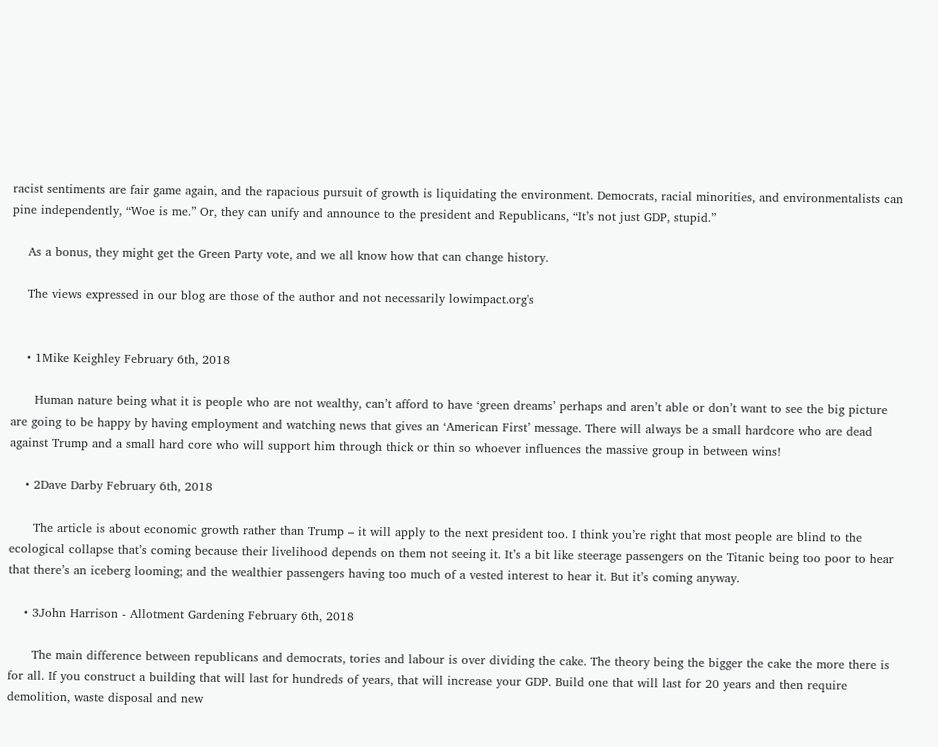racist sentiments are fair game again, and the rapacious pursuit of growth is liquidating the environment. Democrats, racial minorities, and environmentalists can pine independently, “Woe is me.” Or, they can unify and announce to the president and Republicans, “It’s not just GDP, stupid.”

    As a bonus, they might get the Green Party vote, and we all know how that can change history.

    The views expressed in our blog are those of the author and not necessarily lowimpact.org's


    • 1Mike Keighley February 6th, 2018

      Human nature being what it is people who are not wealthy, can’t afford to have ‘green dreams’ perhaps and aren’t able or don’t want to see the big picture are going to be happy by having employment and watching news that gives an ‘American First’ message. There will always be a small hardcore who are dead against Trump and a small hard core who will support him through thick or thin so whoever influences the massive group in between wins!

    • 2Dave Darby February 6th, 2018

      The article is about economic growth rather than Trump – it will apply to the next president too. I think you’re right that most people are blind to the ecological collapse that’s coming because their livelihood depends on them not seeing it. It’s a bit like steerage passengers on the Titanic being too poor to hear that there’s an iceberg looming; and the wealthier passengers having too much of a vested interest to hear it. But it’s coming anyway.

    • 3John Harrison - Allotment Gardening February 6th, 2018

      The main difference between republicans and democrats, tories and labour is over dividing the cake. The theory being the bigger the cake the more there is for all. If you construct a building that will last for hundreds of years, that will increase your GDP. Build one that will last for 20 years and then require demolition, waste disposal and new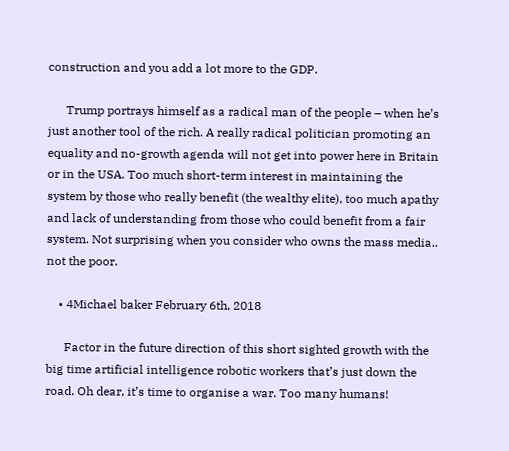construction and you add a lot more to the GDP.

      Trump portrays himself as a radical man of the people – when he’s just another tool of the rich. A really radical politician promoting an equality and no-growth agenda will not get into power here in Britain or in the USA. Too much short-term interest in maintaining the system by those who really benefit (the wealthy elite), too much apathy and lack of understanding from those who could benefit from a fair system. Not surprising when you consider who owns the mass media.. not the poor.

    • 4Michael baker February 6th, 2018

      Factor in the future direction of this short sighted growth with the big time artificial intelligence robotic workers that’s just down the road. Oh dear, it’s time to organise a war. Too many humans!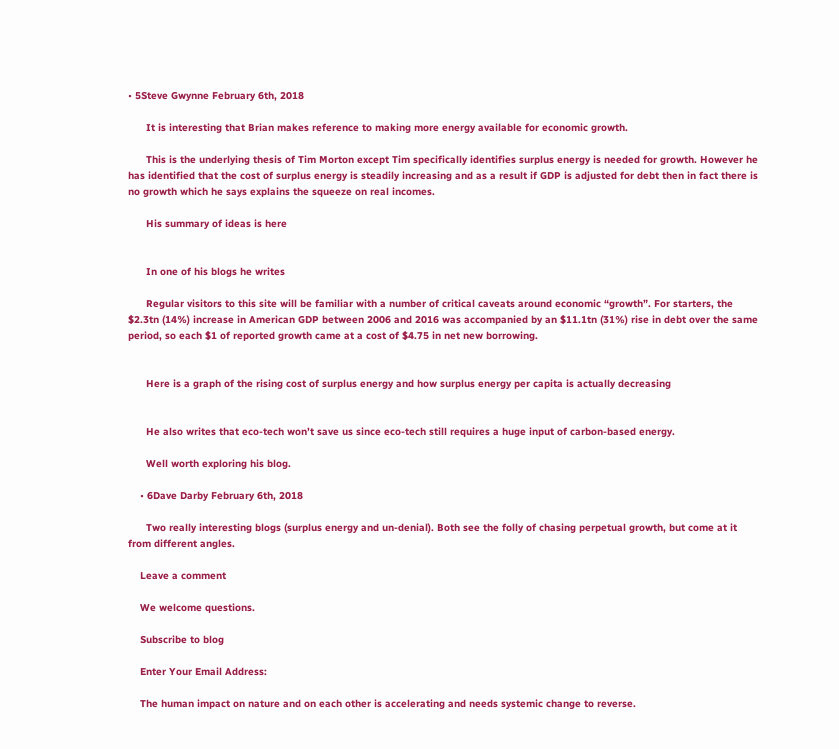• 5Steve Gwynne February 6th, 2018

      It is interesting that Brian makes reference to making more energy available for economic growth.

      This is the underlying thesis of Tim Morton except Tim specifically identifies surplus energy is needed for growth. However he has identified that the cost of surplus energy is steadily increasing and as a result if GDP is adjusted for debt then in fact there is no growth which he says explains the squeeze on real incomes.

      His summary of ideas is here


      In one of his blogs he writes

      Regular visitors to this site will be familiar with a number of critical caveats around economic “growth”. For starters, the $2.3tn (14%) increase in American GDP between 2006 and 2016 was accompanied by an $11.1tn (31%) rise in debt over the same period, so each $1 of reported growth came at a cost of $4.75 in net new borrowing.


      Here is a graph of the rising cost of surplus energy and how surplus energy per capita is actually decreasing


      He also writes that eco-tech won’t save us since eco-tech still requires a huge input of carbon-based energy.

      Well worth exploring his blog.

    • 6Dave Darby February 6th, 2018

      Two really interesting blogs (surplus energy and un-denial). Both see the folly of chasing perpetual growth, but come at it from different angles.

    Leave a comment

    We welcome questions.

    Subscribe to blog

    Enter Your Email Address:

    The human impact on nature and on each other is accelerating and needs systemic change to reverse.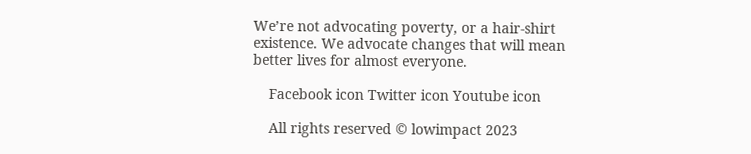We’re not advocating poverty, or a hair-shirt existence. We advocate changes that will mean better lives for almost everyone.

    Facebook icon Twitter icon Youtube icon

    All rights reserved © lowimpact 2023